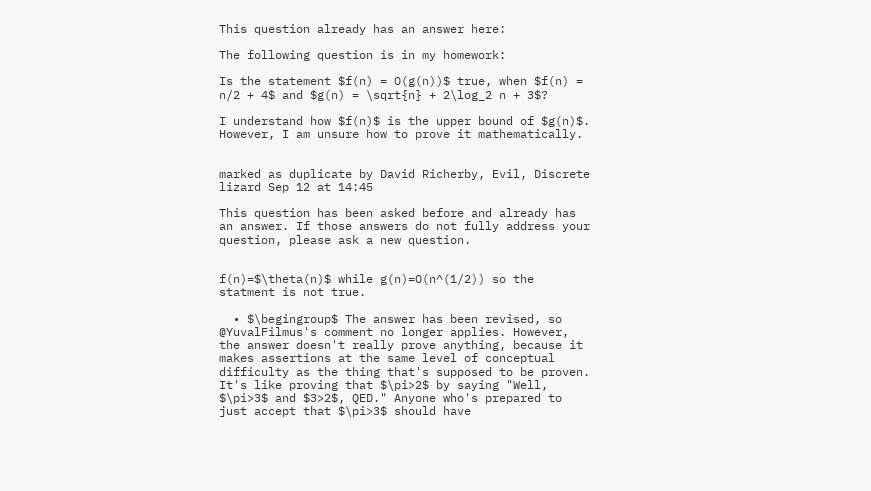This question already has an answer here:

The following question is in my homework:

Is the statement $f(n) = O(g(n))$ true, when $f(n) = n/2 + 4$ and $g(n) = \sqrt{n} + 2\log_2 n + 3$?

I understand how $f(n)$ is the upper bound of $g(n)$. However, I am unsure how to prove it mathematically.


marked as duplicate by David Richerby, Evil, Discrete lizard Sep 12 at 14:45

This question has been asked before and already has an answer. If those answers do not fully address your question, please ask a new question.


f(n)=$\theta(n)$ while g(n)=O(n^(1/2)) so the statment is not true.

  • $\begingroup$ The answer has been revised, so @YuvalFilmus's comment no longer applies. However, the answer doesn't really prove anything, because it makes assertions at the same level of conceptual difficulty as the thing that's supposed to be proven. It's like proving that $\pi>2$ by saying "Well, $\pi>3$ and $3>2$, QED." Anyone who's prepared to just accept that $\pi>3$ should have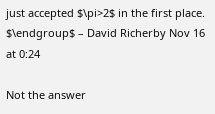just accepted $\pi>2$ in the first place. $\endgroup$ – David Richerby Nov 16 at 0:24

Not the answer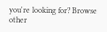you're looking for? Browse other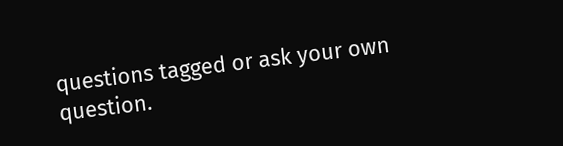questions tagged or ask your own question.